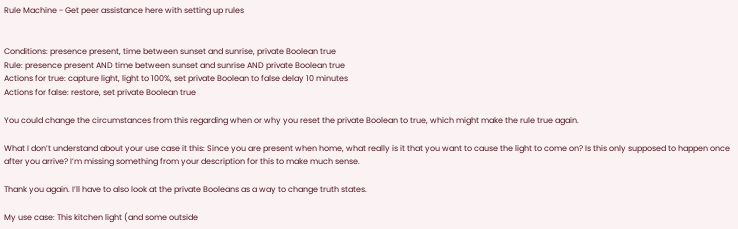Rule Machine - Get peer assistance here with setting up rules


Conditions: presence present, time between sunset and sunrise, private Boolean true
Rule: presence present AND time between sunset and sunrise AND private Boolean true
Actions for true: capture light, light to 100%, set private Boolean to false delay 10 minutes
Actions for false: restore, set private Boolean true

You could change the circumstances from this regarding when or why you reset the private Boolean to true, which might make the rule true again.

What I don’t understand about your use case it this: Since you are present when home, what really is it that you want to cause the light to come on? Is this only supposed to happen once after you arrive? I’m missing something from your description for this to make much sense.

Thank you again. I’ll have to also look at the private Booleans as a way to change truth states.

My use case: This kitchen light (and some outside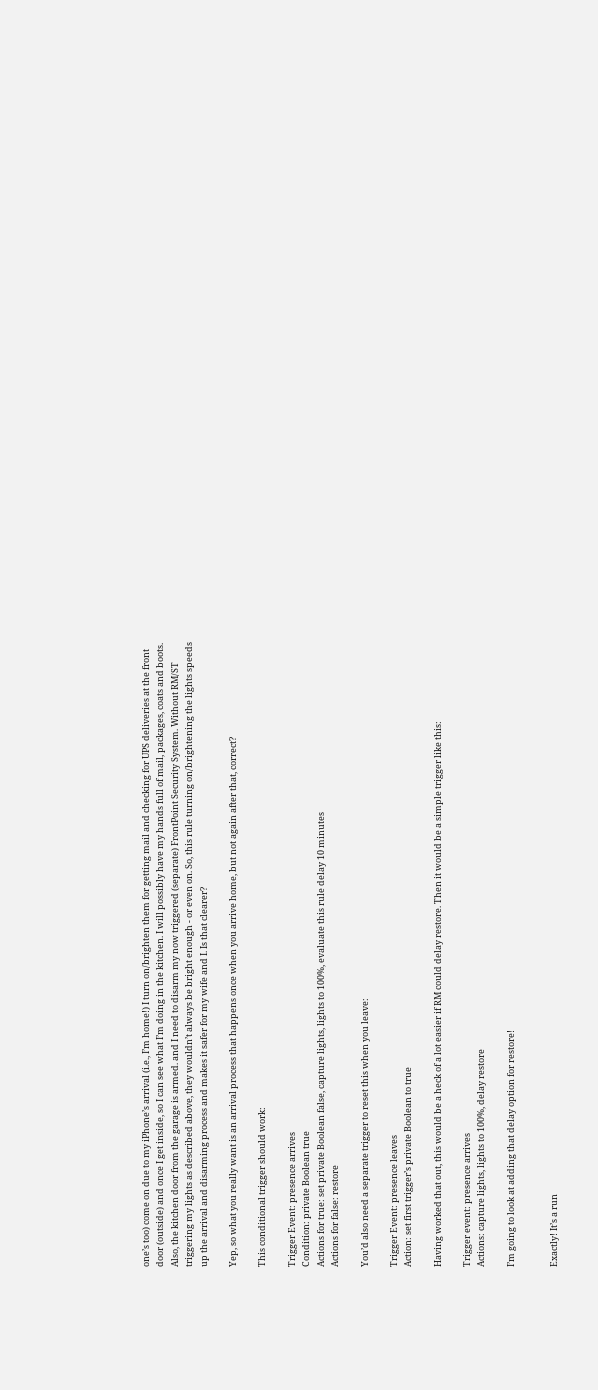one’s too) come on due to my iPhone’s arrival (i.e., I’m home!) I turn on/brighten them for getting mail and checking for UPS deliveries at the front door (outside) and once I get inside, so I can see what I’m doing in the kitchen. I will possibly have my hands full of mail, packages, coats and boots. Also, the kitchen door from the garage is armed. and I need to disarm my now triggered (separate) FrontPoint Security System. Without RM/ST triggering my lights as described above, they wouldn’t always be bright enough - or even on. So, this rule turning on/brightening the lights speeds up the arrival and disarming process and makes it safer for my wife and I. Is that clearer?

Yep, so what you really want is an arrival process that happens once when you arrive home, but not again after that, correct?

This conditional trigger should work:

Trigger Event: presence arrives
Condition: private Boolean true
Actions for true: set private Boolean false, capture lights, lights to 100%, evaluate this rule delay 10 minutes
Actions for false: restore

You’d also need a separate trigger to reset this when you leave:

Trigger Event: presence leaves
Action: set first trigger’s private Boolean to true

Having worked that out, this would be a heck of a lot easier if RM could delay restore. Then it would be a simple trigger like this:

Trigger event: presence arrives
Actions: capture lights, lights to 100%, delay restore

I’m going to look at adding that delay option for restore!


Exactly! It’s a run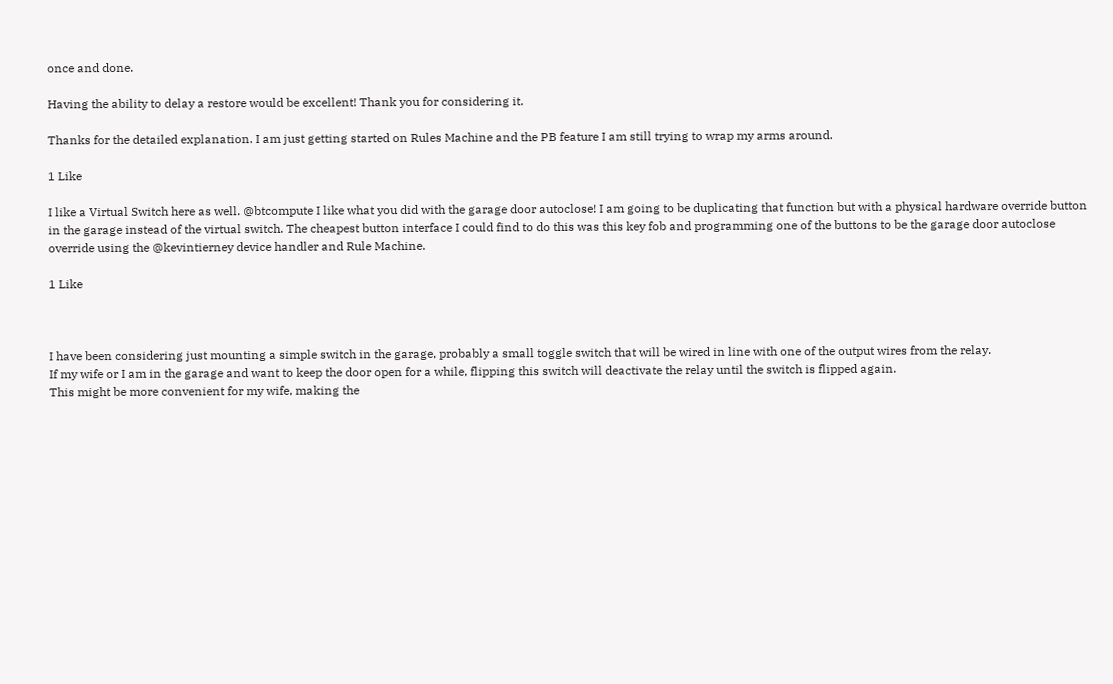once and done.

Having the ability to delay a restore would be excellent! Thank you for considering it.

Thanks for the detailed explanation. I am just getting started on Rules Machine and the PB feature I am still trying to wrap my arms around.

1 Like

I like a Virtual Switch here as well. @btcompute I like what you did with the garage door autoclose! I am going to be duplicating that function but with a physical hardware override button in the garage instead of the virtual switch. The cheapest button interface I could find to do this was this key fob and programming one of the buttons to be the garage door autoclose override using the @kevintierney device handler and Rule Machine.

1 Like



I have been considering just mounting a simple switch in the garage, probably a small toggle switch that will be wired in line with one of the output wires from the relay.
If my wife or I am in the garage and want to keep the door open for a while, flipping this switch will deactivate the relay until the switch is flipped again.
This might be more convenient for my wife, making the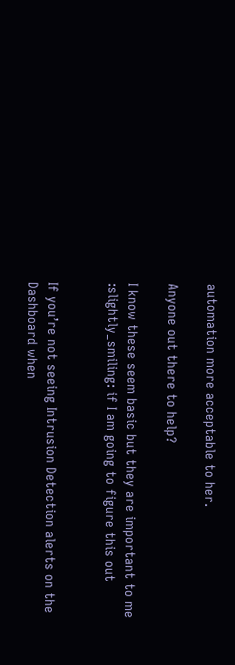automation more acceptable to her.

Anyone out there to help?

I know these seem basic but they are important to me :slightly_smiling: if I am going to figure this out


If you’re not seeing Intrusion Detection alerts on the Dashboard when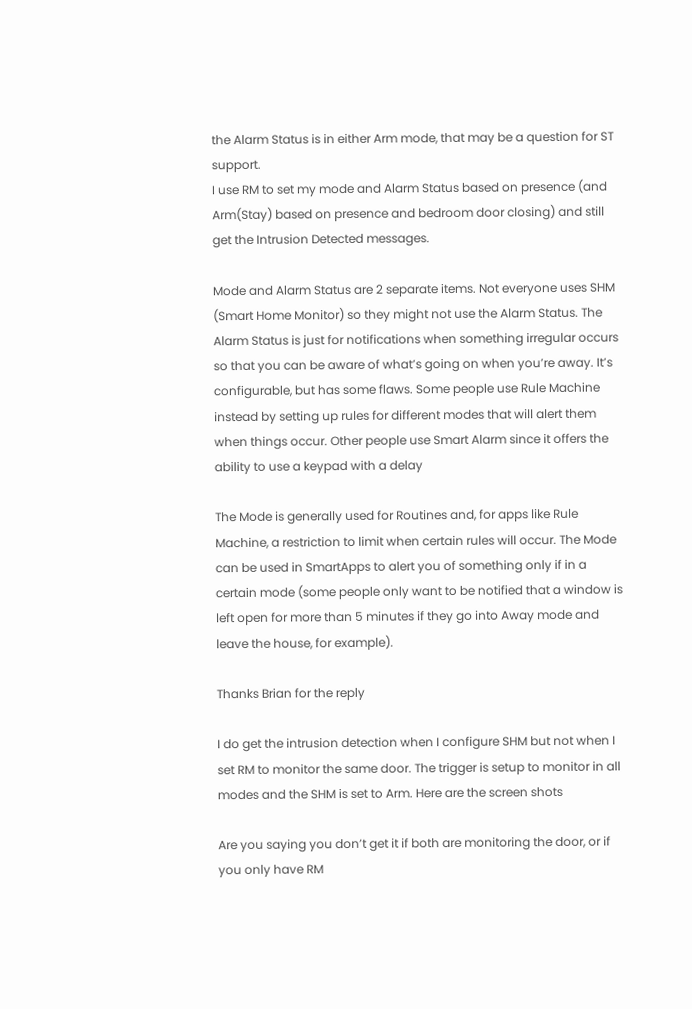the Alarm Status is in either Arm mode, that may be a question for ST support.
I use RM to set my mode and Alarm Status based on presence (and Arm(Stay) based on presence and bedroom door closing) and still get the Intrusion Detected messages.

Mode and Alarm Status are 2 separate items. Not everyone uses SHM (Smart Home Monitor) so they might not use the Alarm Status. The Alarm Status is just for notifications when something irregular occurs so that you can be aware of what’s going on when you’re away. It’s configurable, but has some flaws. Some people use Rule Machine instead by setting up rules for different modes that will alert them when things occur. Other people use Smart Alarm since it offers the ability to use a keypad with a delay

The Mode is generally used for Routines and, for apps like Rule Machine, a restriction to limit when certain rules will occur. The Mode can be used in SmartApps to alert you of something only if in a certain mode (some people only want to be notified that a window is left open for more than 5 minutes if they go into Away mode and leave the house, for example).

Thanks Brian for the reply

I do get the intrusion detection when I configure SHM but not when I set RM to monitor the same door. The trigger is setup to monitor in all modes and the SHM is set to Arm. Here are the screen shots

Are you saying you don’t get it if both are monitoring the door, or if you only have RM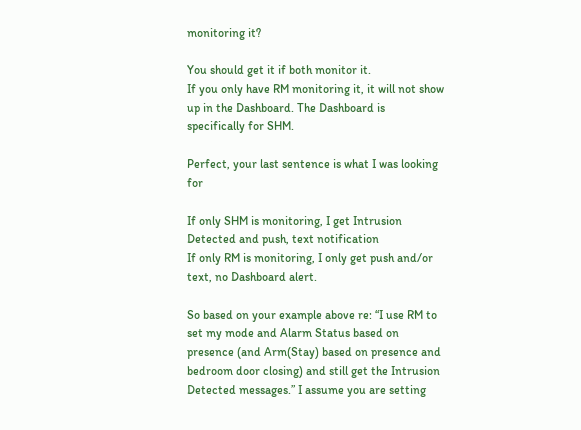monitoring it?

You should get it if both monitor it.
If you only have RM monitoring it, it will not show up in the Dashboard. The Dashboard is specifically for SHM.

Perfect, your last sentence is what I was looking for

If only SHM is monitoring, I get Intrusion Detected and push, text notification
If only RM is monitoring, I only get push and/or text, no Dashboard alert.

So based on your example above re: “I use RM to set my mode and Alarm Status based on presence (and Arm(Stay) based on presence and bedroom door closing) and still get the Intrusion Detected messages.” I assume you are setting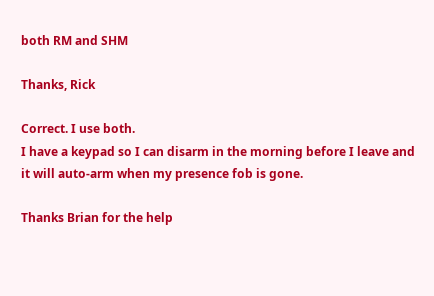both RM and SHM

Thanks, Rick

Correct. I use both.
I have a keypad so I can disarm in the morning before I leave and it will auto-arm when my presence fob is gone.

Thanks Brian for the help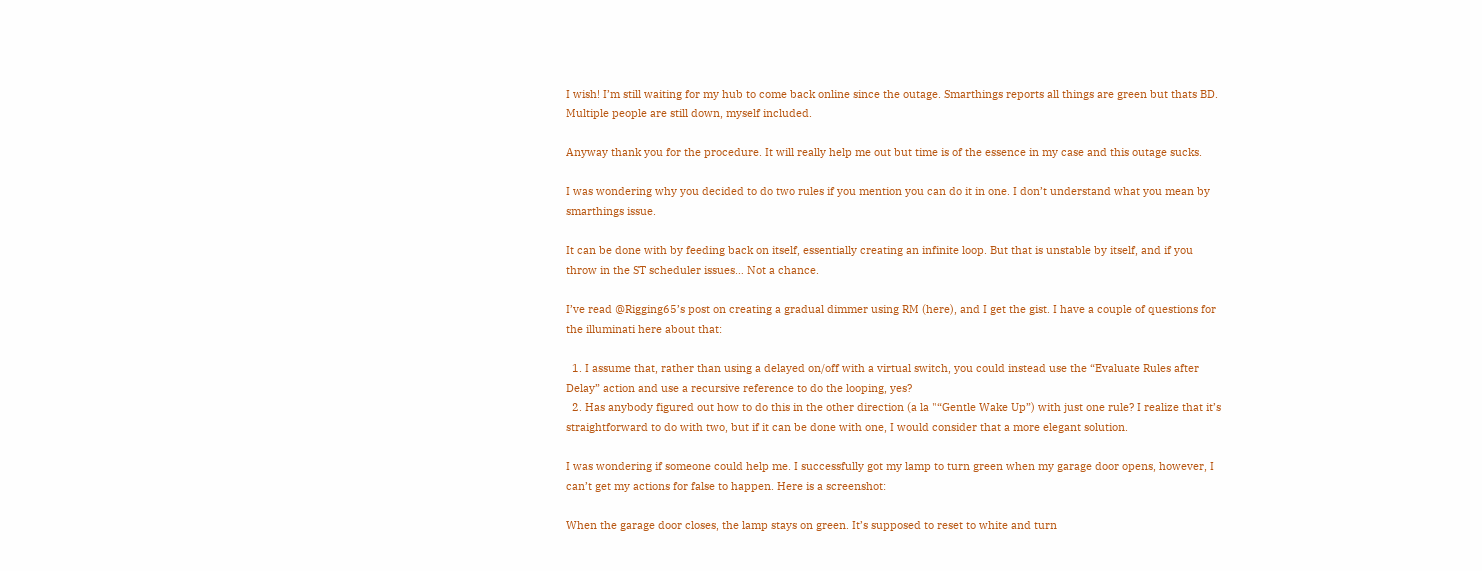I wish! I’m still waiting for my hub to come back online since the outage. Smarthings reports all things are green but thats BD. Multiple people are still down, myself included.

Anyway thank you for the procedure. It will really help me out but time is of the essence in my case and this outage sucks.

I was wondering why you decided to do two rules if you mention you can do it in one. I don’t understand what you mean by smarthings issue.

It can be done with by feeding back on itself, essentially creating an infinite loop. But that is unstable by itself, and if you throw in the ST scheduler issues… Not a chance.

I’ve read @Rigging65’s post on creating a gradual dimmer using RM (here), and I get the gist. I have a couple of questions for the illuminati here about that:

  1. I assume that, rather than using a delayed on/off with a virtual switch, you could instead use the “Evaluate Rules after Delay” action and use a recursive reference to do the looping, yes?
  2. Has anybody figured out how to do this in the other direction (a la "“Gentle Wake Up”) with just one rule? I realize that it’s straightforward to do with two, but if it can be done with one, I would consider that a more elegant solution.

I was wondering if someone could help me. I successfully got my lamp to turn green when my garage door opens, however, I can’t get my actions for false to happen. Here is a screenshot:

When the garage door closes, the lamp stays on green. It’s supposed to reset to white and turn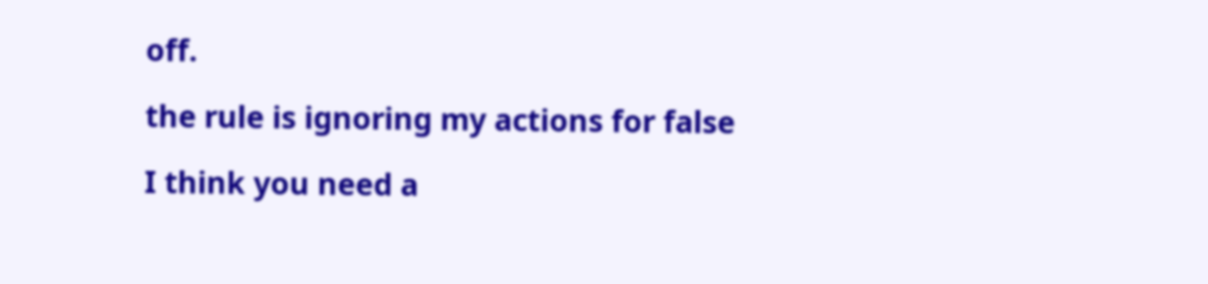off.

the rule is ignoring my actions for false

I think you need a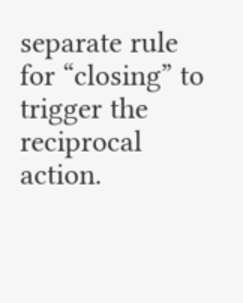separate rule for “closing” to trigger the reciprocal action.